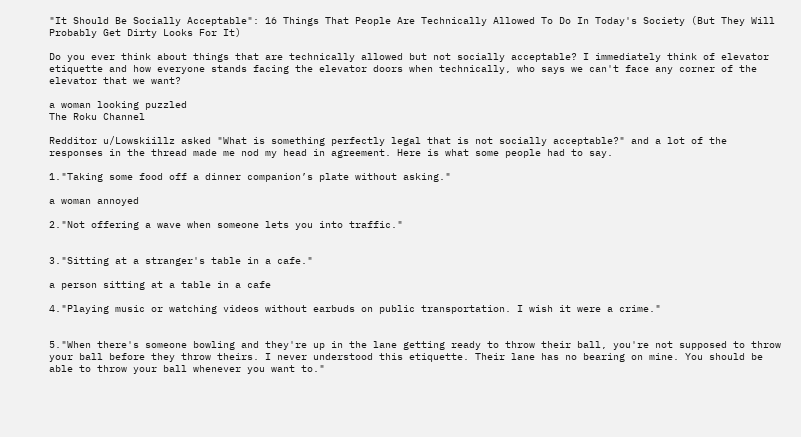"It Should Be Socially Acceptable": 16 Things That People Are Technically Allowed To Do In Today's Society (But They Will Probably Get Dirty Looks For It)

Do you ever think about things that are technically allowed but not socially acceptable? I immediately think of elevator etiquette and how everyone stands facing the elevator doors when technically, who says we can't face any corner of the elevator that we want?

a woman looking puzzled
The Roku Channel

Redditor u/Lowskiillz asked "What is something perfectly legal that is not socially acceptable?" and a lot of the responses in the thread made me nod my head in agreement. Here is what some people had to say.

1."Taking some food off a dinner companion’s plate without asking."

a woman annoyed

2."Not offering a wave when someone lets you into traffic."


3."Sitting at a stranger's table in a cafe."

a person sitting at a table in a cafe

4."Playing music or watching videos without earbuds on public transportation. I wish it were a crime."


5."When there's someone bowling and they're up in the lane getting ready to throw their ball, you're not supposed to throw your ball before they throw theirs. I never understood this etiquette. Their lane has no bearing on mine. You should be able to throw your ball whenever you want to."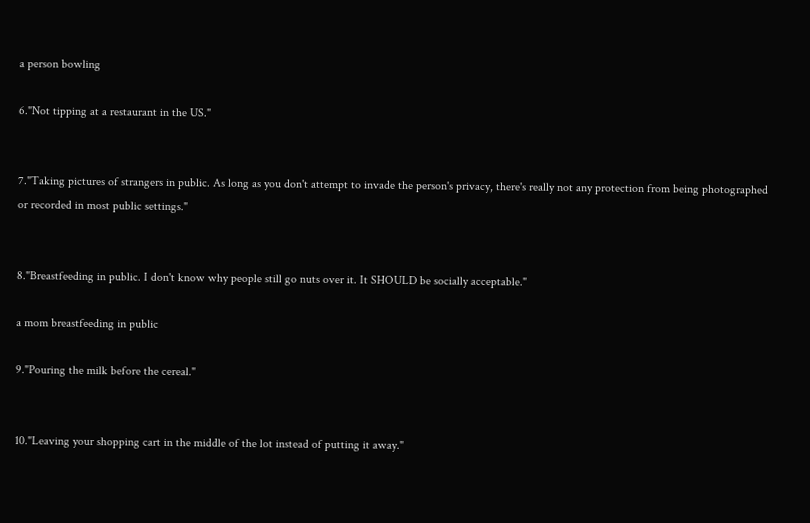a person bowling

6."Not tipping at a restaurant in the US."


7."Taking pictures of strangers in public. As long as you don't attempt to invade the person's privacy, there's really not any protection from being photographed or recorded in most public settings."


8."Breastfeeding in public. I don't know why people still go nuts over it. It SHOULD be socially acceptable."

a mom breastfeeding in public

9."Pouring the milk before the cereal."


10."Leaving your shopping cart in the middle of the lot instead of putting it away."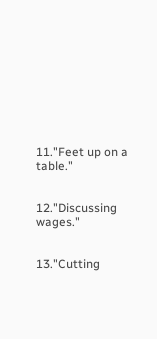11."Feet up on a table."


12."Discussing wages."


13."Cutting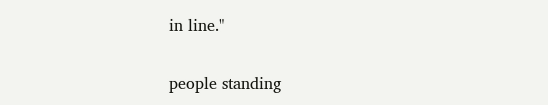in line."

people standing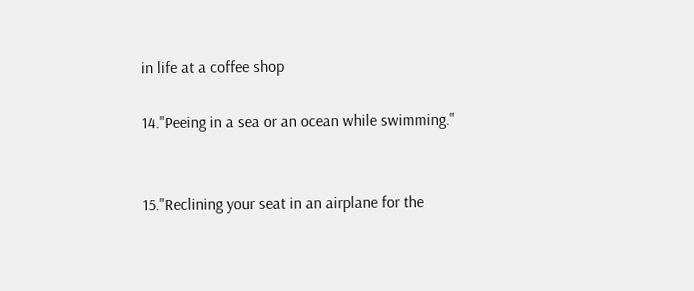in life at a coffee shop

14."Peeing in a sea or an ocean while swimming."


15."Reclining your seat in an airplane for the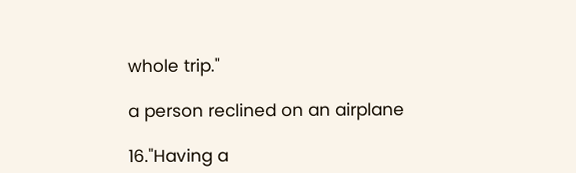whole trip."

a person reclined on an airplane

16."Having a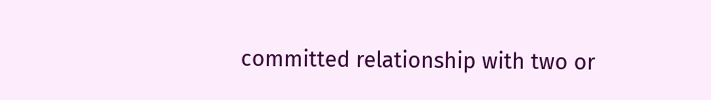committed relationship with two or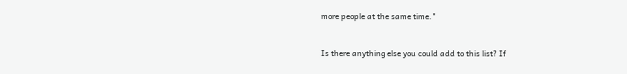more people at the same time."


Is there anything else you could add to this list? If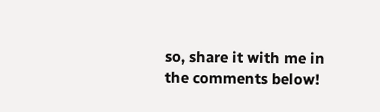so, share it with me in the comments below!